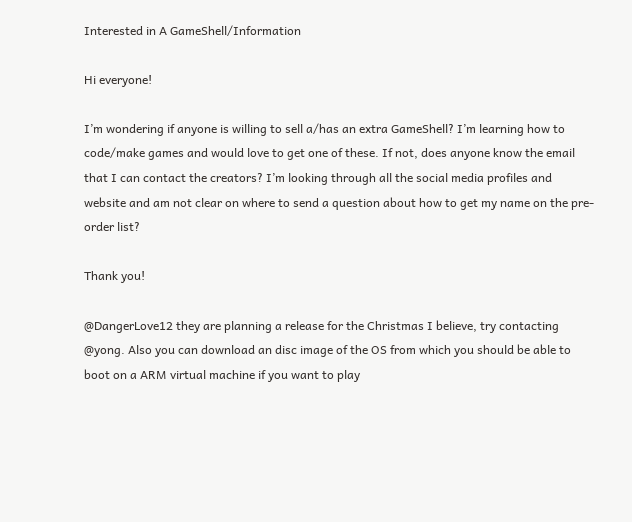Interested in A GameShell/Information

Hi everyone!

I’m wondering if anyone is willing to sell a/has an extra GameShell? I’m learning how to code/make games and would love to get one of these. If not, does anyone know the email that I can contact the creators? I’m looking through all the social media profiles and website and am not clear on where to send a question about how to get my name on the pre-order list?

Thank you!

@DangerLove12 they are planning a release for the Christmas I believe, try contacting @yong. Also you can download an disc image of the OS from which you should be able to boot on a ARM virtual machine if you want to play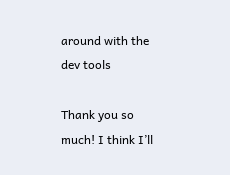around with the dev tools

Thank you so much! I think I’ll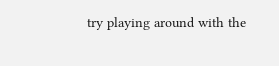try playing around with the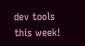dev tools this week!